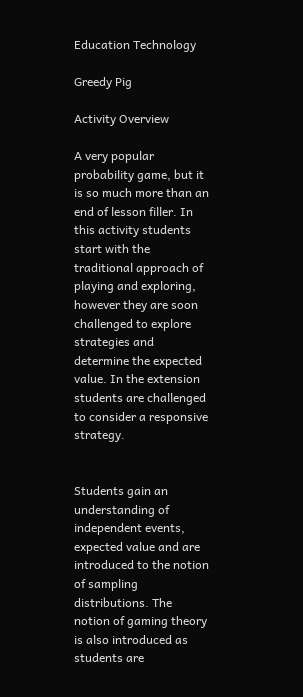Education Technology

Greedy Pig

Activity Overview

A very popular probability game, but it is so much more than an end of lesson filler. In this activity students start with the traditional approach of playing and exploring, however they are soon challenged to explore strategies and determine the expected value. In the extension students are challenged to consider a responsive strategy.


Students gain an understanding of independent events, expected value and are introduced to the notion of sampling distributions. The notion of gaming theory is also introduced as students are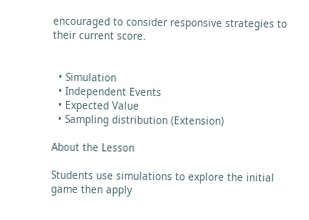encouraged to consider responsive strategies to their current score.


  • Simulation
  • Independent Events
  • Expected Value
  • Sampling distribution (Extension)

About the Lesson

Students use simulations to explore the initial game then apply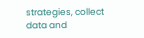strategies, collect data and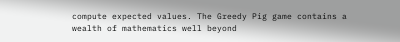compute expected values. The Greedy Pig game contains a wealth of mathematics well beyond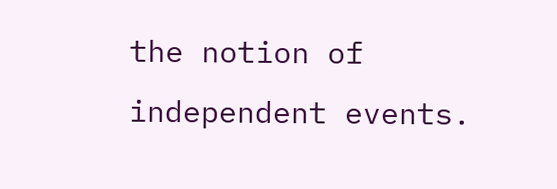the notion of independent events.